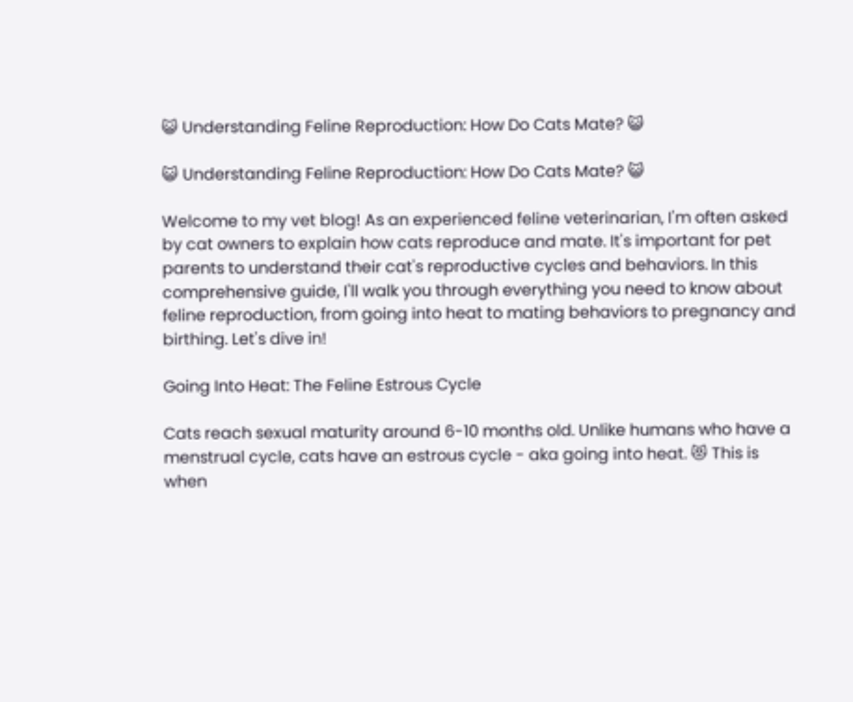😺 Understanding Feline Reproduction: How Do Cats Mate? 😺

😺 Understanding Feline Reproduction: How Do Cats Mate? 😺

Welcome to my vet blog! As an experienced feline veterinarian, I'm often asked by cat owners to explain how cats reproduce and mate. It's important for pet parents to understand their cat's reproductive cycles and behaviors. In this comprehensive guide, I'll walk you through everything you need to know about feline reproduction, from going into heat to mating behaviors to pregnancy and birthing. Let's dive in!

Going Into Heat: The Feline Estrous Cycle

Cats reach sexual maturity around 6-10 months old. Unlike humans who have a menstrual cycle, cats have an estrous cycle - aka going into heat. 😻 This is when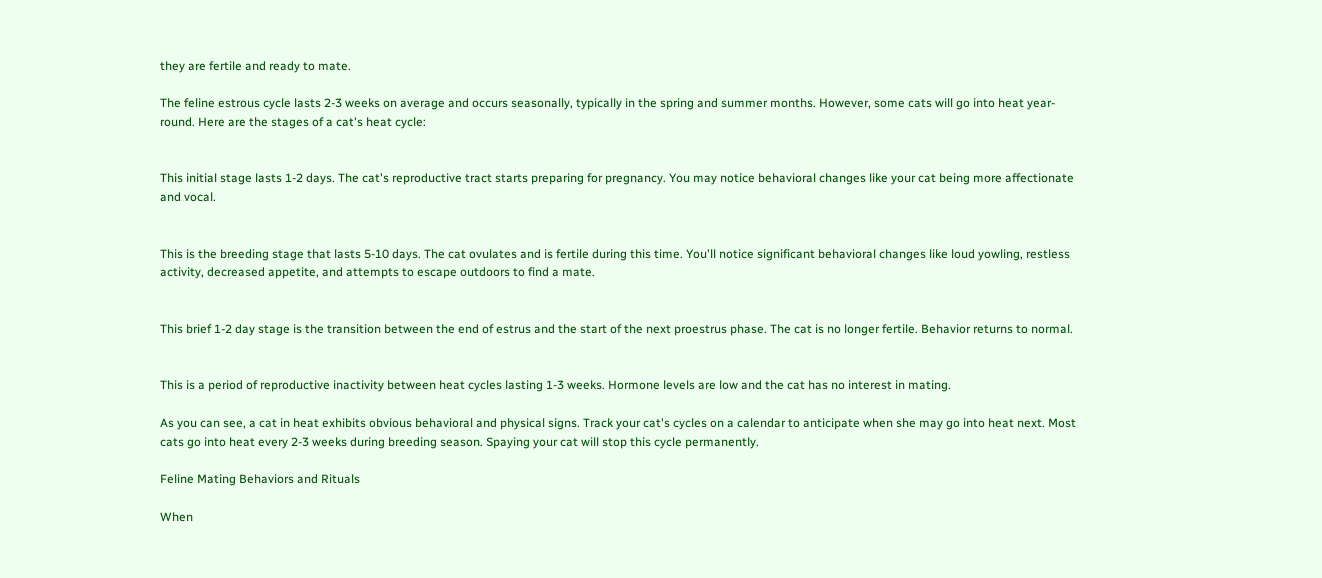they are fertile and ready to mate.

The feline estrous cycle lasts 2-3 weeks on average and occurs seasonally, typically in the spring and summer months. However, some cats will go into heat year-round. Here are the stages of a cat's heat cycle:


This initial stage lasts 1-2 days. The cat's reproductive tract starts preparing for pregnancy. You may notice behavioral changes like your cat being more affectionate and vocal.


This is the breeding stage that lasts 5-10 days. The cat ovulates and is fertile during this time. You'll notice significant behavioral changes like loud yowling, restless activity, decreased appetite, and attempts to escape outdoors to find a mate.


This brief 1-2 day stage is the transition between the end of estrus and the start of the next proestrus phase. The cat is no longer fertile. Behavior returns to normal.


This is a period of reproductive inactivity between heat cycles lasting 1-3 weeks. Hormone levels are low and the cat has no interest in mating.

As you can see, a cat in heat exhibits obvious behavioral and physical signs. Track your cat's cycles on a calendar to anticipate when she may go into heat next. Most cats go into heat every 2-3 weeks during breeding season. Spaying your cat will stop this cycle permanently.

Feline Mating Behaviors and Rituals

When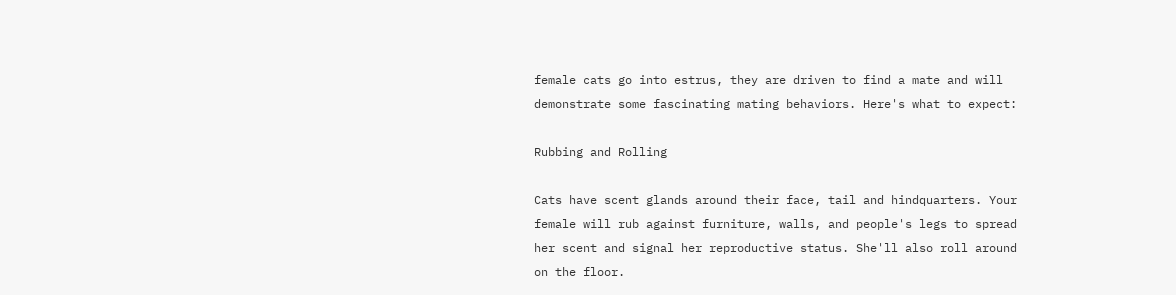female cats go into estrus, they are driven to find a mate and will demonstrate some fascinating mating behaviors. Here's what to expect:

Rubbing and Rolling

Cats have scent glands around their face, tail and hindquarters. Your female will rub against furniture, walls, and people's legs to spread her scent and signal her reproductive status. She'll also roll around on the floor.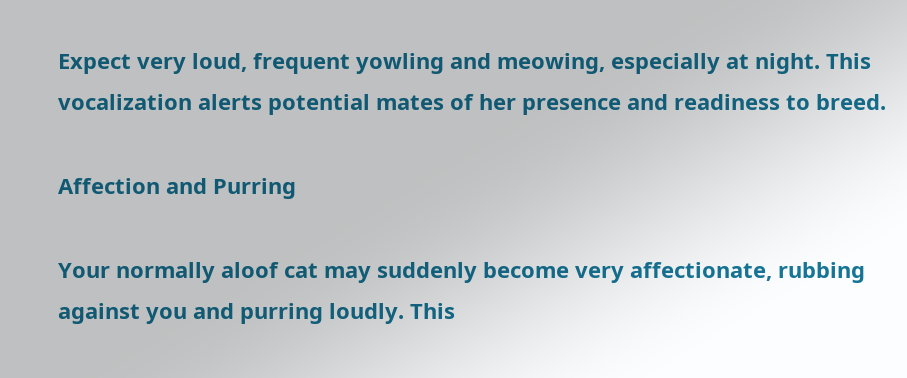Expect very loud, frequent yowling and meowing, especially at night. This vocalization alerts potential mates of her presence and readiness to breed.

Affection and Purring

Your normally aloof cat may suddenly become very affectionate, rubbing against you and purring loudly. This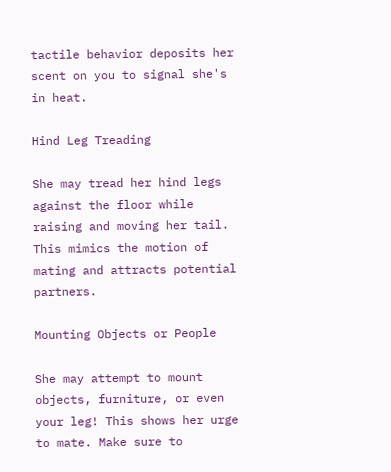tactile behavior deposits her scent on you to signal she's in heat.

Hind Leg Treading

She may tread her hind legs against the floor while raising and moving her tail. This mimics the motion of mating and attracts potential partners.

Mounting Objects or People

She may attempt to mount objects, furniture, or even your leg! This shows her urge to mate. Make sure to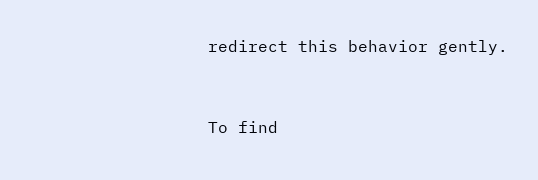redirect this behavior gently.


To find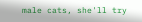male cats, she'll try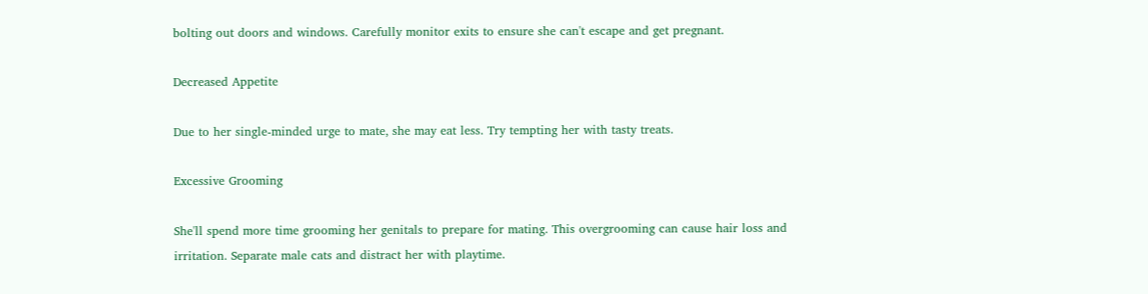bolting out doors and windows. Carefully monitor exits to ensure she can't escape and get pregnant.

Decreased Appetite

Due to her single-minded urge to mate, she may eat less. Try tempting her with tasty treats.

Excessive Grooming

She'll spend more time grooming her genitals to prepare for mating. This overgrooming can cause hair loss and irritation. Separate male cats and distract her with playtime.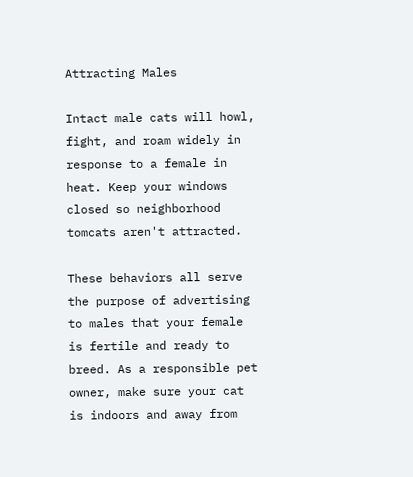Attracting Males

Intact male cats will howl, fight, and roam widely in response to a female in heat. Keep your windows closed so neighborhood tomcats aren't attracted.

These behaviors all serve the purpose of advertising to males that your female is fertile and ready to breed. As a responsible pet owner, make sure your cat is indoors and away from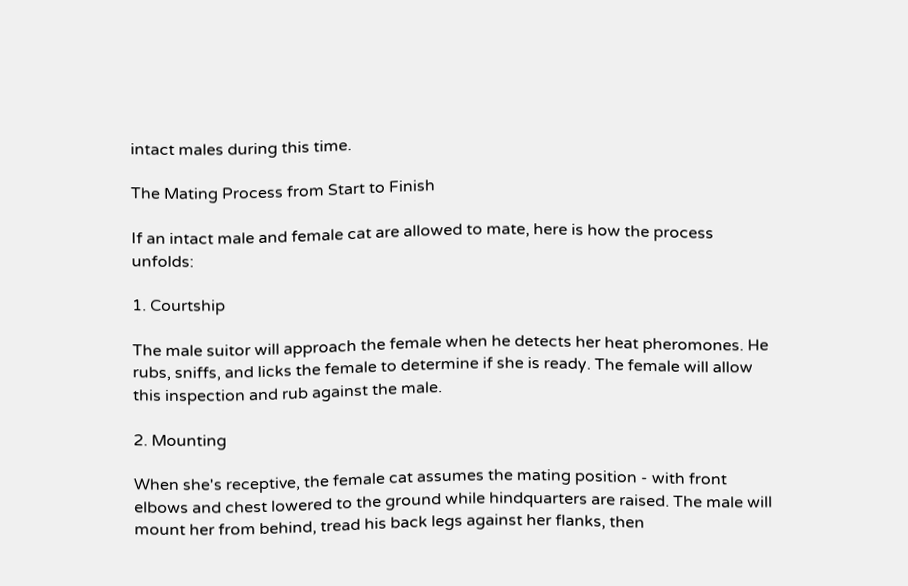intact males during this time.

The Mating Process from Start to Finish

If an intact male and female cat are allowed to mate, here is how the process unfolds:

1. Courtship

The male suitor will approach the female when he detects her heat pheromones. He rubs, sniffs, and licks the female to determine if she is ready. The female will allow this inspection and rub against the male.

2. Mounting

When she's receptive, the female cat assumes the mating position - with front elbows and chest lowered to the ground while hindquarters are raised. The male will mount her from behind, tread his back legs against her flanks, then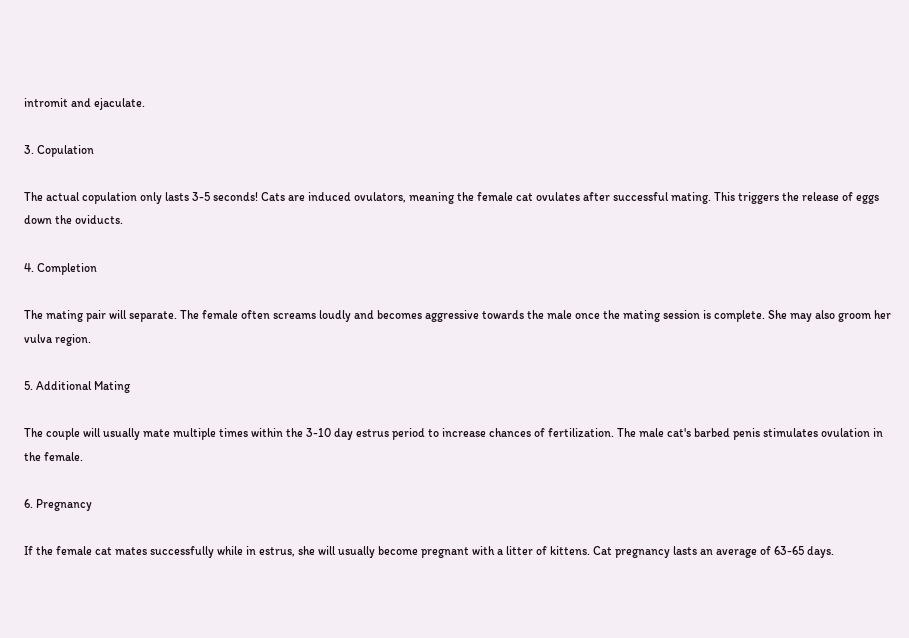intromit and ejaculate.

3. Copulation

The actual copulation only lasts 3-5 seconds! Cats are induced ovulators, meaning the female cat ovulates after successful mating. This triggers the release of eggs down the oviducts.

4. Completion

The mating pair will separate. The female often screams loudly and becomes aggressive towards the male once the mating session is complete. She may also groom her vulva region.

5. Additional Mating

The couple will usually mate multiple times within the 3-10 day estrus period to increase chances of fertilization. The male cat's barbed penis stimulates ovulation in the female.

6. Pregnancy

If the female cat mates successfully while in estrus, she will usually become pregnant with a litter of kittens. Cat pregnancy lasts an average of 63-65 days.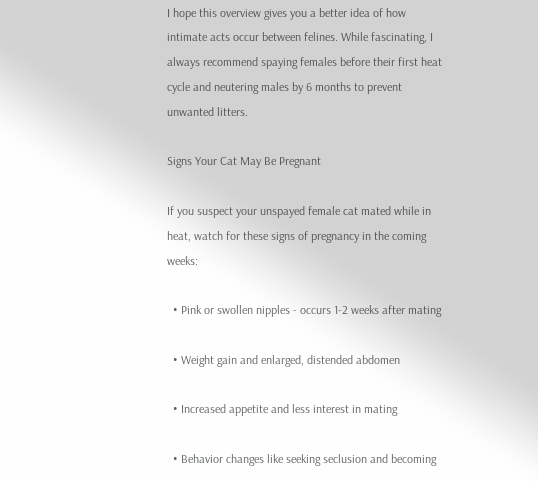I hope this overview gives you a better idea of how intimate acts occur between felines. While fascinating, I always recommend spaying females before their first heat cycle and neutering males by 6 months to prevent unwanted litters.

Signs Your Cat May Be Pregnant

If you suspect your unspayed female cat mated while in heat, watch for these signs of pregnancy in the coming weeks:

  • Pink or swollen nipples - occurs 1-2 weeks after mating

  • Weight gain and enlarged, distended abdomen

  • Increased appetite and less interest in mating

  • Behavior changes like seeking seclusion and becoming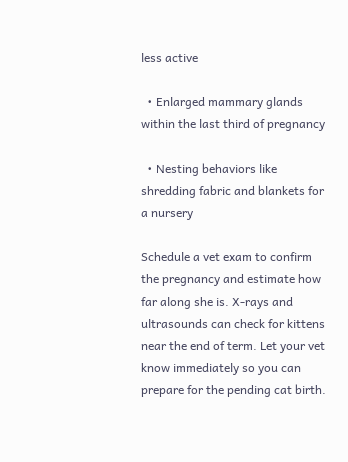less active

  • Enlarged mammary glands within the last third of pregnancy

  • Nesting behaviors like shredding fabric and blankets for a nursery

Schedule a vet exam to confirm the pregnancy and estimate how far along she is. X-rays and ultrasounds can check for kittens near the end of term. Let your vet know immediately so you can prepare for the pending cat birth.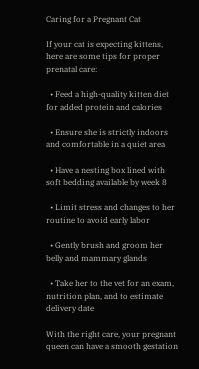Caring for a Pregnant Cat

If your cat is expecting kittens, here are some tips for proper prenatal care:

  • Feed a high-quality kitten diet for added protein and calories

  • Ensure she is strictly indoors and comfortable in a quiet area

  • Have a nesting box lined with soft bedding available by week 8

  • Limit stress and changes to her routine to avoid early labor

  • Gently brush and groom her belly and mammary glands

  • Take her to the vet for an exam, nutrition plan, and to estimate delivery date

With the right care, your pregnant queen can have a smooth gestation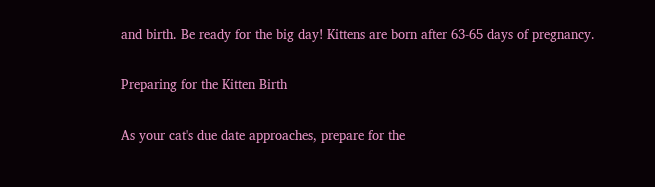and birth. Be ready for the big day! Kittens are born after 63-65 days of pregnancy.

Preparing for the Kitten Birth

As your cat's due date approaches, prepare for the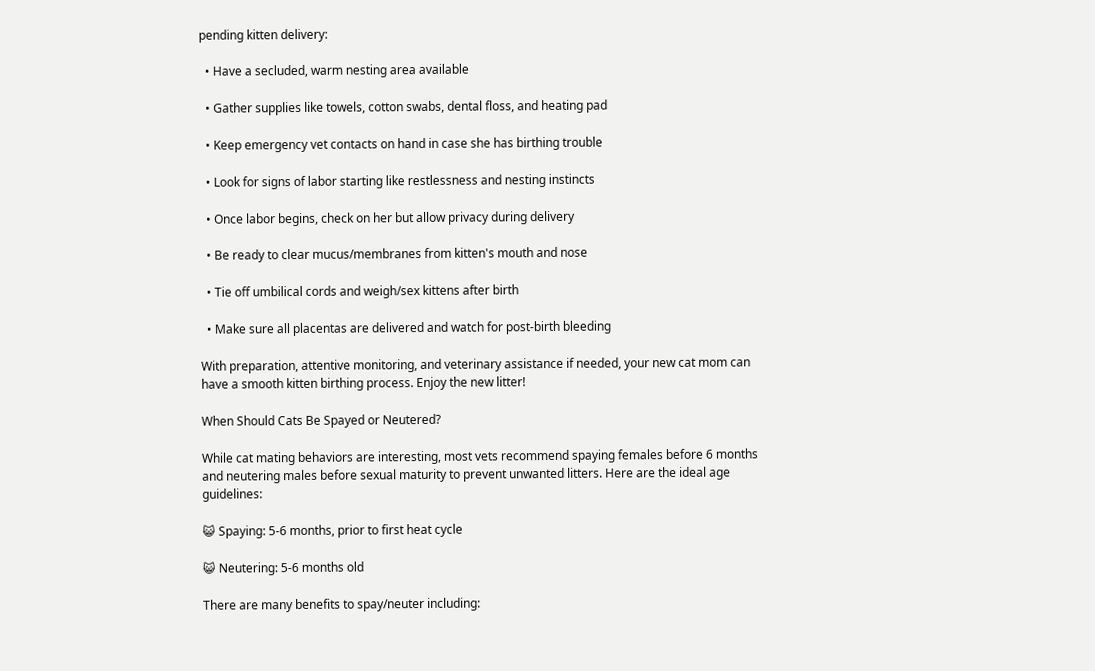pending kitten delivery:

  • Have a secluded, warm nesting area available

  • Gather supplies like towels, cotton swabs, dental floss, and heating pad

  • Keep emergency vet contacts on hand in case she has birthing trouble

  • Look for signs of labor starting like restlessness and nesting instincts

  • Once labor begins, check on her but allow privacy during delivery

  • Be ready to clear mucus/membranes from kitten's mouth and nose

  • Tie off umbilical cords and weigh/sex kittens after birth

  • Make sure all placentas are delivered and watch for post-birth bleeding

With preparation, attentive monitoring, and veterinary assistance if needed, your new cat mom can have a smooth kitten birthing process. Enjoy the new litter!

When Should Cats Be Spayed or Neutered?

While cat mating behaviors are interesting, most vets recommend spaying females before 6 months and neutering males before sexual maturity to prevent unwanted litters. Here are the ideal age guidelines:

😺 Spaying: 5-6 months, prior to first heat cycle

😺 Neutering: 5-6 months old

There are many benefits to spay/neuter including: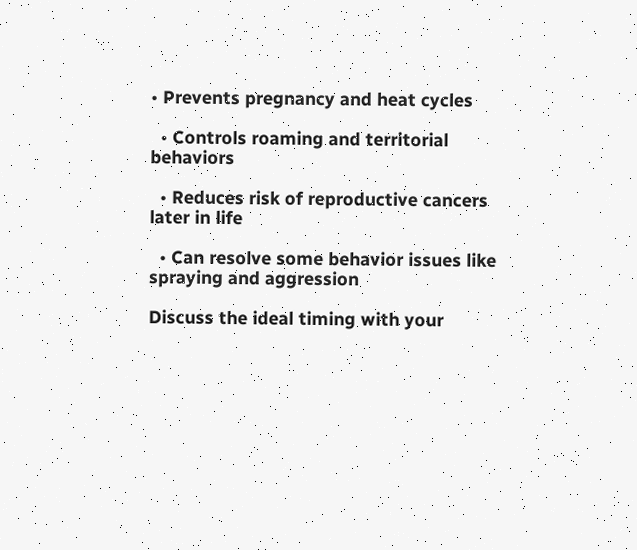• Prevents pregnancy and heat cycles

  • Controls roaming and territorial behaviors

  • Reduces risk of reproductive cancers later in life

  • Can resolve some behavior issues like spraying and aggression

Discuss the ideal timing with your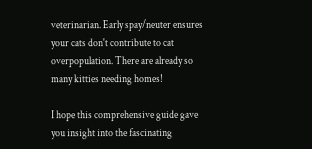veterinarian. Early spay/neuter ensures your cats don't contribute to cat overpopulation. There are already so many kitties needing homes!

I hope this comprehensive guide gave you insight into the fascinating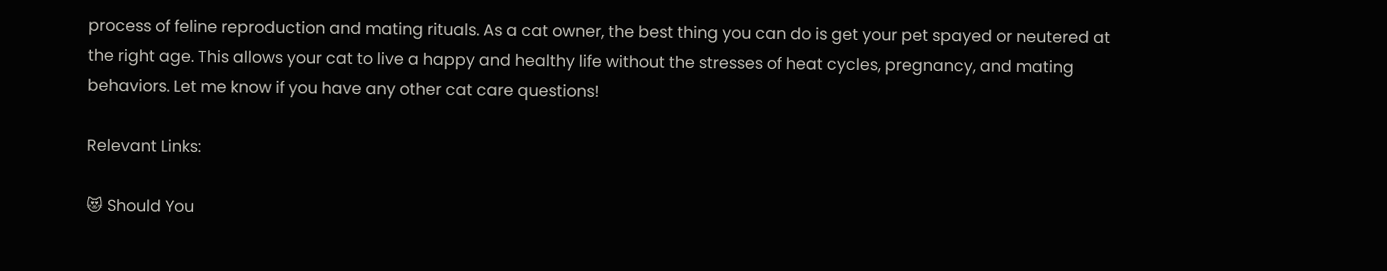process of feline reproduction and mating rituals. As a cat owner, the best thing you can do is get your pet spayed or neutered at the right age. This allows your cat to live a happy and healthy life without the stresses of heat cycles, pregnancy, and mating behaviors. Let me know if you have any other cat care questions!

Relevant Links:

😻 Should You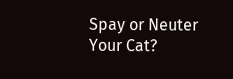Spay or Neuter Your Cat?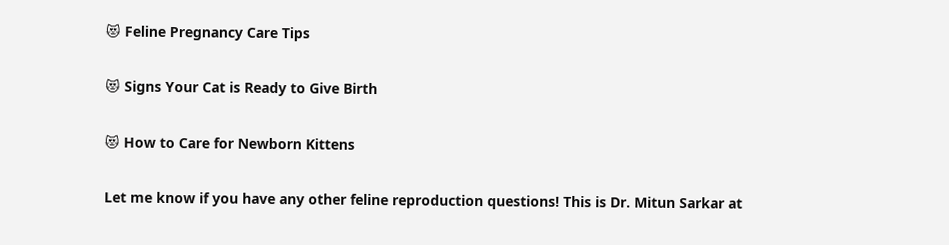😻 Feline Pregnancy Care Tips

😻 Signs Your Cat is Ready to Give Birth

😻 How to Care for Newborn Kittens

Let me know if you have any other feline reproduction questions! This is Dr. Mitun Sarkar at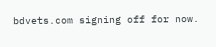bdvets.com signing off for now.